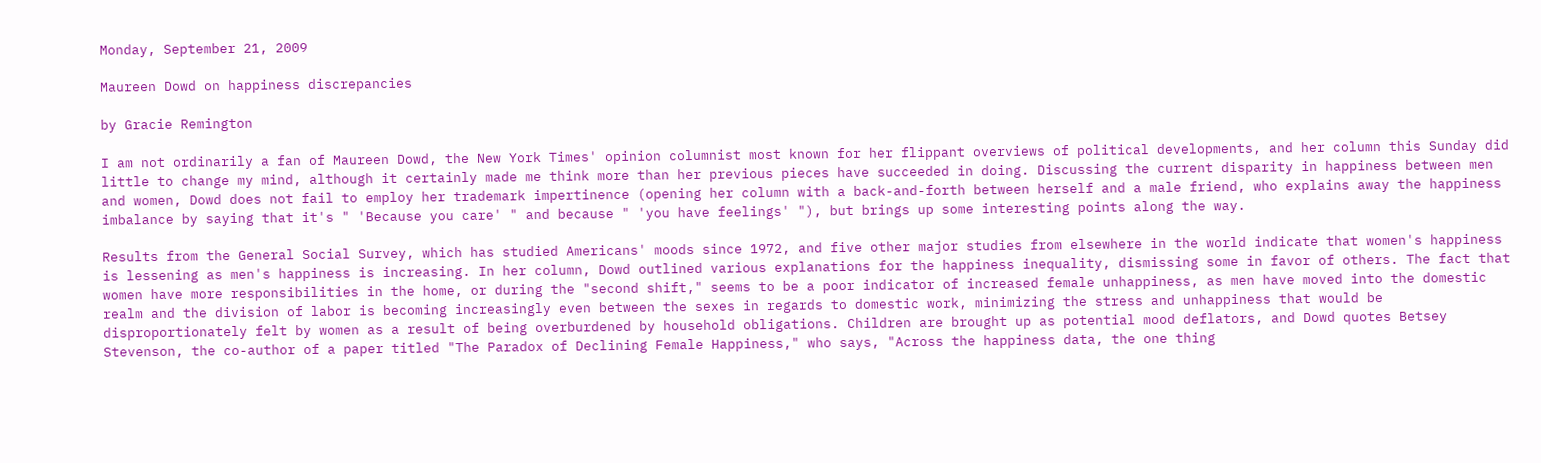Monday, September 21, 2009

Maureen Dowd on happiness discrepancies

by Gracie Remington

I am not ordinarily a fan of Maureen Dowd, the New York Times' opinion columnist most known for her flippant overviews of political developments, and her column this Sunday did little to change my mind, although it certainly made me think more than her previous pieces have succeeded in doing. Discussing the current disparity in happiness between men and women, Dowd does not fail to employ her trademark impertinence (opening her column with a back-and-forth between herself and a male friend, who explains away the happiness imbalance by saying that it's " 'Because you care' " and because " 'you have feelings' "), but brings up some interesting points along the way.

Results from the General Social Survey, which has studied Americans' moods since 1972, and five other major studies from elsewhere in the world indicate that women's happiness is lessening as men's happiness is increasing. In her column, Dowd outlined various explanations for the happiness inequality, dismissing some in favor of others. The fact that women have more responsibilities in the home, or during the "second shift," seems to be a poor indicator of increased female unhappiness, as men have moved into the domestic realm and the division of labor is becoming increasingly even between the sexes in regards to domestic work, minimizing the stress and unhappiness that would be disproportionately felt by women as a result of being overburdened by household obligations. Children are brought up as potential mood deflators, and Dowd quotes Betsey Stevenson, the co-author of a paper titled "The Paradox of Declining Female Happiness," who says, "Across the happiness data, the one thing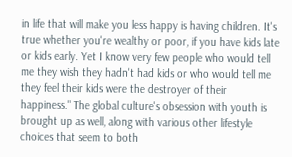in life that will make you less happy is having children. It's true whether you're wealthy or poor, if you have kids late or kids early. Yet I know very few people who would tell me they wish they hadn't had kids or who would tell me they feel their kids were the destroyer of their happiness." The global culture's obsession with youth is brought up as well, along with various other lifestyle choices that seem to both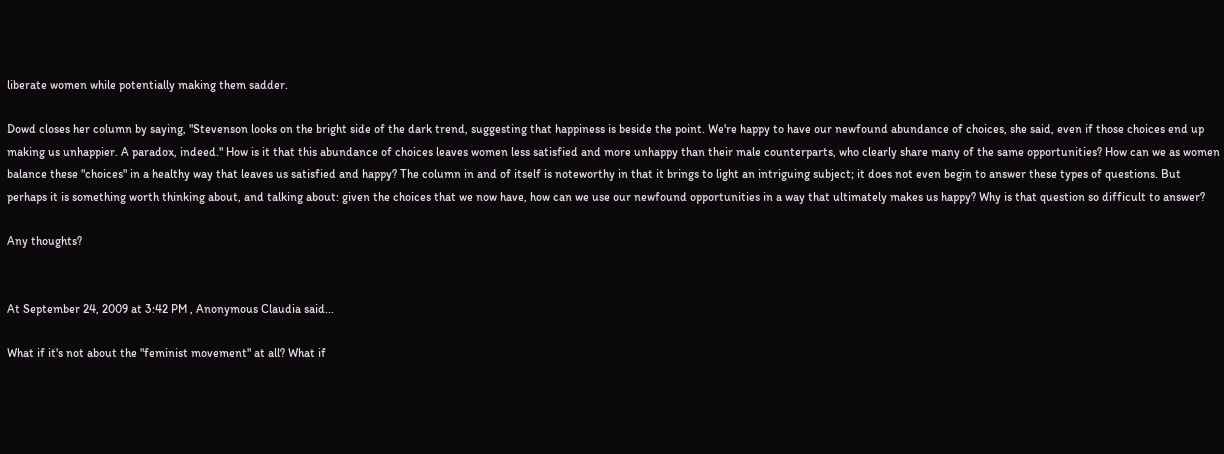liberate women while potentially making them sadder.

Dowd closes her column by saying, "Stevenson looks on the bright side of the dark trend, suggesting that happiness is beside the point. We're happy to have our newfound abundance of choices, she said, even if those choices end up making us unhappier. A paradox, indeed." How is it that this abundance of choices leaves women less satisfied and more unhappy than their male counterparts, who clearly share many of the same opportunities? How can we as women balance these "choices" in a healthy way that leaves us satisfied and happy? The column in and of itself is noteworthy in that it brings to light an intriguing subject; it does not even begin to answer these types of questions. But perhaps it is something worth thinking about, and talking about: given the choices that we now have, how can we use our newfound opportunities in a way that ultimately makes us happy? Why is that question so difficult to answer?

Any thoughts?


At September 24, 2009 at 3:42 PM , Anonymous Claudia said...

What if it's not about the "feminist movement" at all? What if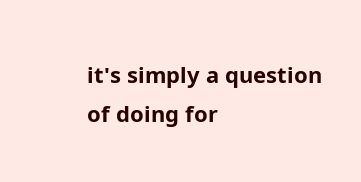it's simply a question of doing for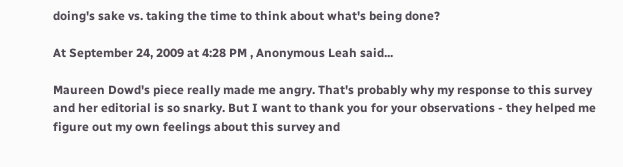doing's sake vs. taking the time to think about what's being done?

At September 24, 2009 at 4:28 PM , Anonymous Leah said...

Maureen Dowd's piece really made me angry. That's probably why my response to this survey and her editorial is so snarky. But I want to thank you for your observations - they helped me figure out my own feelings about this survey and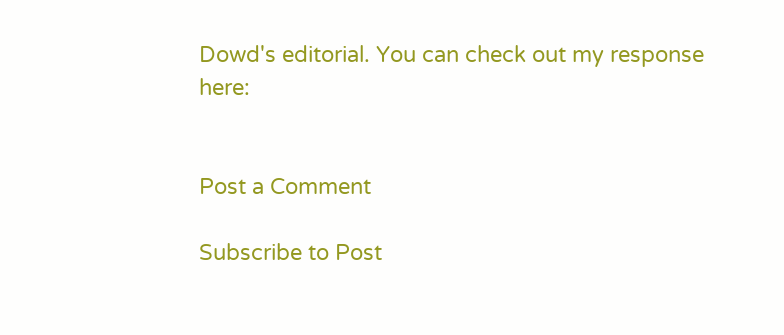Dowd's editorial. You can check out my response here:


Post a Comment

Subscribe to Post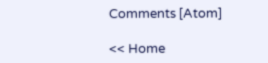Comments [Atom]

<< Home